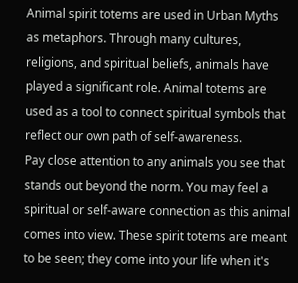Animal spirit totems are used in Urban Myths as metaphors. Through many cultures, religions, and spiritual beliefs, animals have played a significant role. Animal totems are used as a tool to connect spiritual symbols that reflect our own path of self-awareness.
Pay close attention to any animals you see that stands out beyond the norm. You may feel a spiritual or self-aware connection as this animal comes into view. These spirit totems are meant to be seen; they come into your life when it's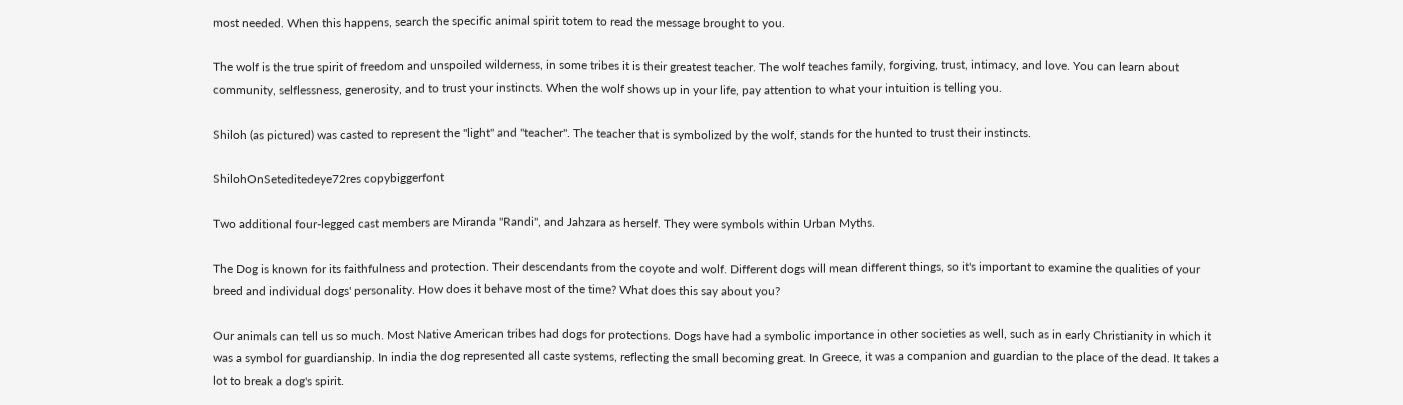most needed. When this happens, search the specific animal spirit totem to read the message brought to you.

The wolf is the true spirit of freedom and unspoiled wilderness, in some tribes it is their greatest teacher. The wolf teaches family, forgiving, trust, intimacy, and love. You can learn about community, selflessness, generosity, and to trust your instincts. When the wolf shows up in your life, pay attention to what your intuition is telling you.

Shiloh (as pictured) was casted to represent the "light" and "teacher". The teacher that is symbolized by the wolf, stands for the hunted to trust their instincts.

ShilohOnSeteditedeye72res copybiggerfont

Two additional four-legged cast members are Miranda "Randi", and Jahzara as herself. They were symbols within Urban Myths.

The Dog is known for its faithfulness and protection. Their descendants from the coyote and wolf. Different dogs will mean different things, so it's important to examine the qualities of your breed and individual dogs' personality. How does it behave most of the time? What does this say about you?

Our animals can tell us so much. Most Native American tribes had dogs for protections. Dogs have had a symbolic importance in other societies as well, such as in early Christianity in which it was a symbol for guardianship. In india the dog represented all caste systems, reflecting the small becoming great. In Greece, it was a companion and guardian to the place of the dead. It takes a lot to break a dog's spirit.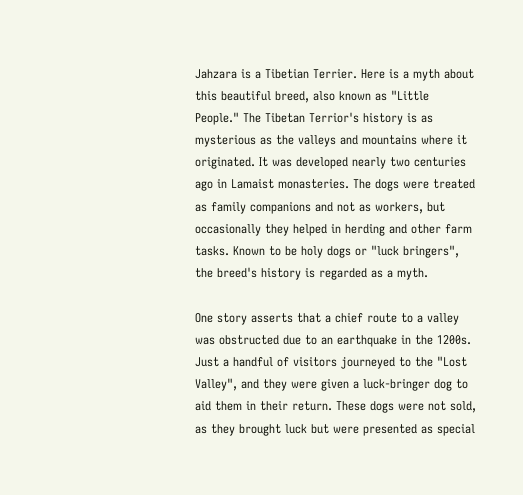Jahzara is a Tibetian Terrier. Here is a myth about this beautiful breed, also known as "Little People." The Tibetan Terrior's history is as mysterious as the valleys and mountains where it originated. It was developed nearly two centuries ago in Lamaist monasteries. The dogs were treated as family companions and not as workers, but occasionally they helped in herding and other farm tasks. Known to be holy dogs or "luck bringers", the breed's history is regarded as a myth.

One story asserts that a chief route to a valley was obstructed due to an earthquake in the 1200s. Just a handful of visitors journeyed to the "Lost Valley", and they were given a luck-bringer dog to aid them in their return. These dogs were not sold, as they brought luck but were presented as special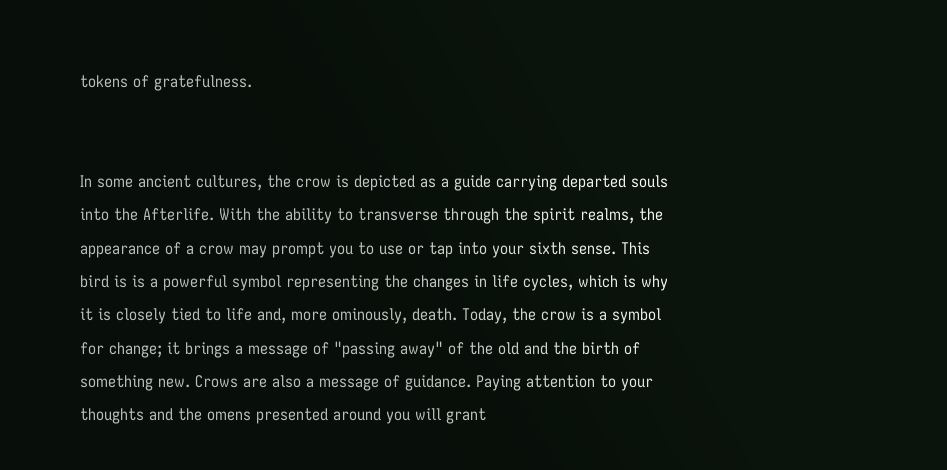tokens of gratefulness.


In some ancient cultures, the crow is depicted as a guide carrying departed souls into the Afterlife. With the ability to transverse through the spirit realms, the appearance of a crow may prompt you to use or tap into your sixth sense. This bird is is a powerful symbol representing the changes in life cycles, which is why it is closely tied to life and, more ominously, death. Today, the crow is a symbol for change; it brings a message of "passing away" of the old and the birth of something new. Crows are also a message of guidance. Paying attention to your thoughts and the omens presented around you will grant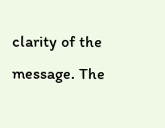clarity of the message. The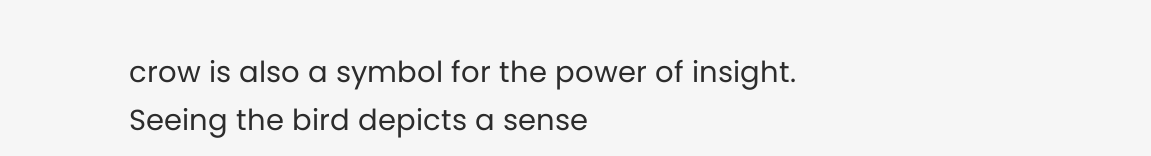crow is also a symbol for the power of insight. Seeing the bird depicts a sense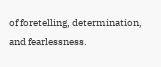of foretelling, determination, and fearlessness.